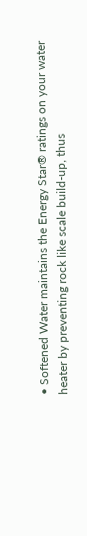• Softened Water maintains the Energy Star® ratings on your water heater by preventing rock like scale build-up, thus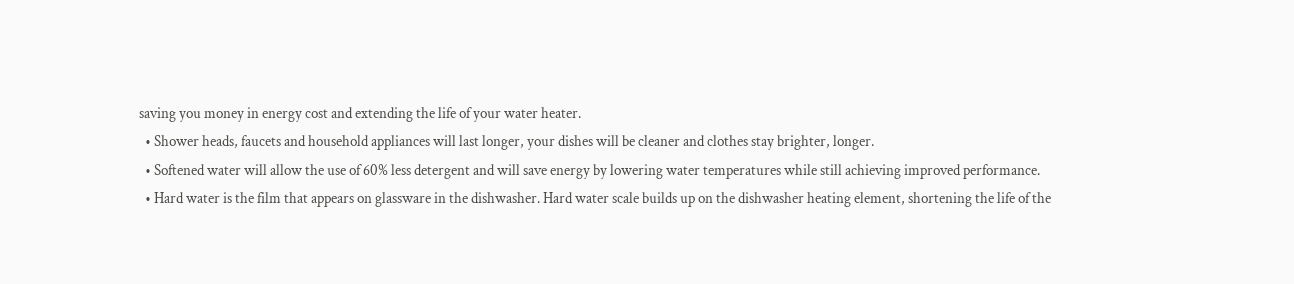saving you money in energy cost and extending the life of your water heater.
  • Shower heads, faucets and household appliances will last longer, your dishes will be cleaner and clothes stay brighter, longer.
  • Softened water will allow the use of 60% less detergent and will save energy by lowering water temperatures while still achieving improved performance.
  • Hard water is the film that appears on glassware in the dishwasher. Hard water scale builds up on the dishwasher heating element, shortening the life of the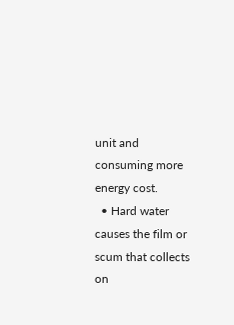unit and consuming more energy cost.
  • Hard water causes the film or scum that collects on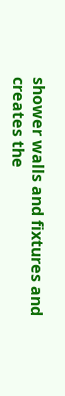shower walls and fixtures and creates the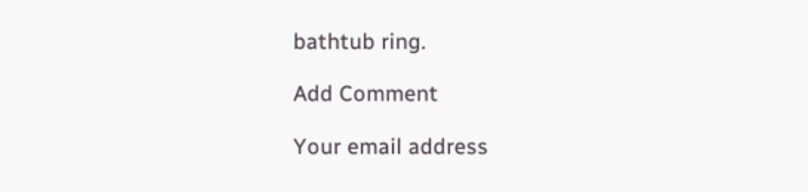bathtub ring.

Add Comment

Your email address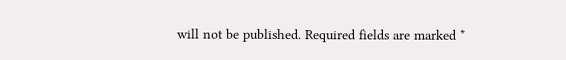will not be published. Required fields are marked *